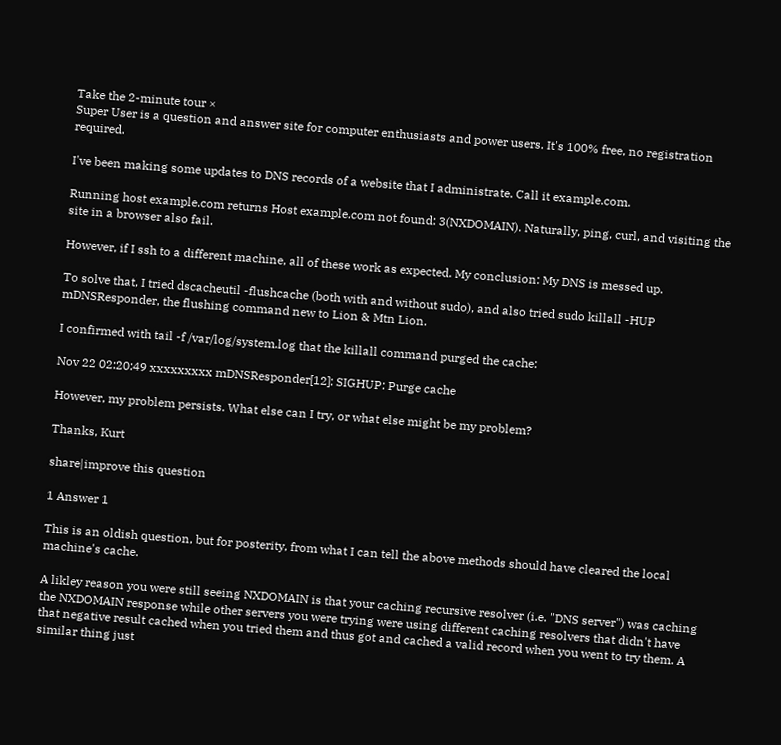Take the 2-minute tour ×
Super User is a question and answer site for computer enthusiasts and power users. It's 100% free, no registration required.

I've been making some updates to DNS records of a website that I administrate. Call it example.com.

Running host example.com returns Host example.com not found: 3(NXDOMAIN). Naturally, ping, curl, and visiting the site in a browser also fail.

However, if I ssh to a different machine, all of these work as expected. My conclusion: My DNS is messed up.

To solve that, I tried dscacheutil -flushcache (both with and without sudo), and also tried sudo killall -HUP mDNSResponder, the flushing command new to Lion & Mtn Lion.

I confirmed with tail -f /var/log/system.log that the killall command purged the cache:

Nov 22 02:20:49 xxxxxxxxx mDNSResponder[12]: SIGHUP: Purge cache

However, my problem persists. What else can I try, or what else might be my problem?

Thanks, Kurt

share|improve this question

1 Answer 1

This is an oldish question, but for posterity, from what I can tell the above methods should have cleared the local machine's cache.

A likley reason you were still seeing NXDOMAIN is that your caching recursive resolver (i.e. "DNS server") was caching the NXDOMAIN response while other servers you were trying were using different caching resolvers that didn't have that negative result cached when you tried them and thus got and cached a valid record when you went to try them. A similar thing just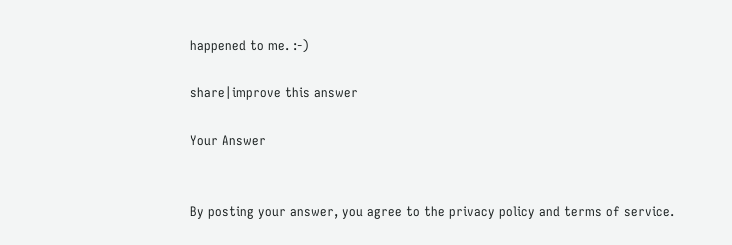happened to me. :-)

share|improve this answer

Your Answer


By posting your answer, you agree to the privacy policy and terms of service.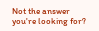Not the answer you're looking for?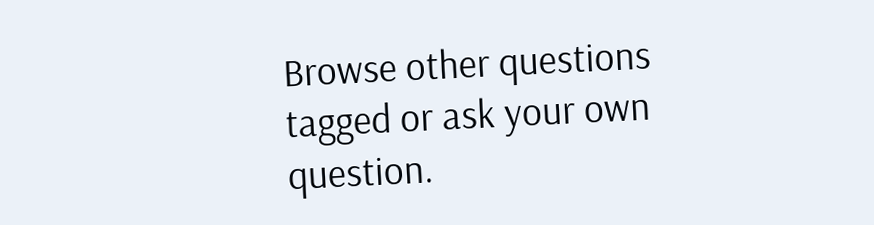Browse other questions tagged or ask your own question.